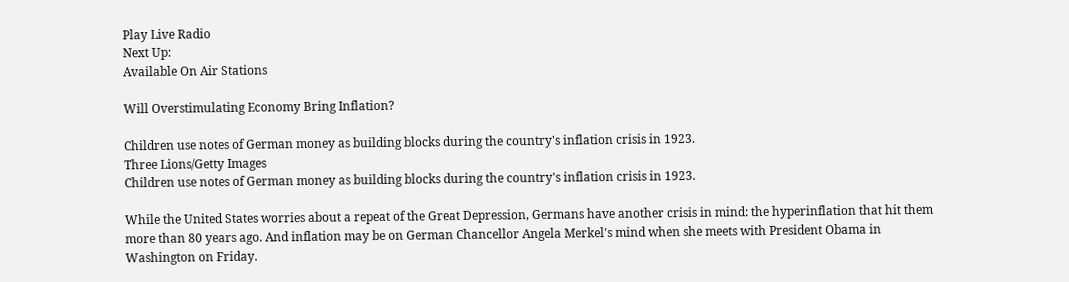Play Live Radio
Next Up:
Available On Air Stations

Will Overstimulating Economy Bring Inflation?

Children use notes of German money as building blocks during the country's inflation crisis in 1923.
Three Lions/Getty Images
Children use notes of German money as building blocks during the country's inflation crisis in 1923.

While the United States worries about a repeat of the Great Depression, Germans have another crisis in mind: the hyperinflation that hit them more than 80 years ago. And inflation may be on German Chancellor Angela Merkel's mind when she meets with President Obama in Washington on Friday.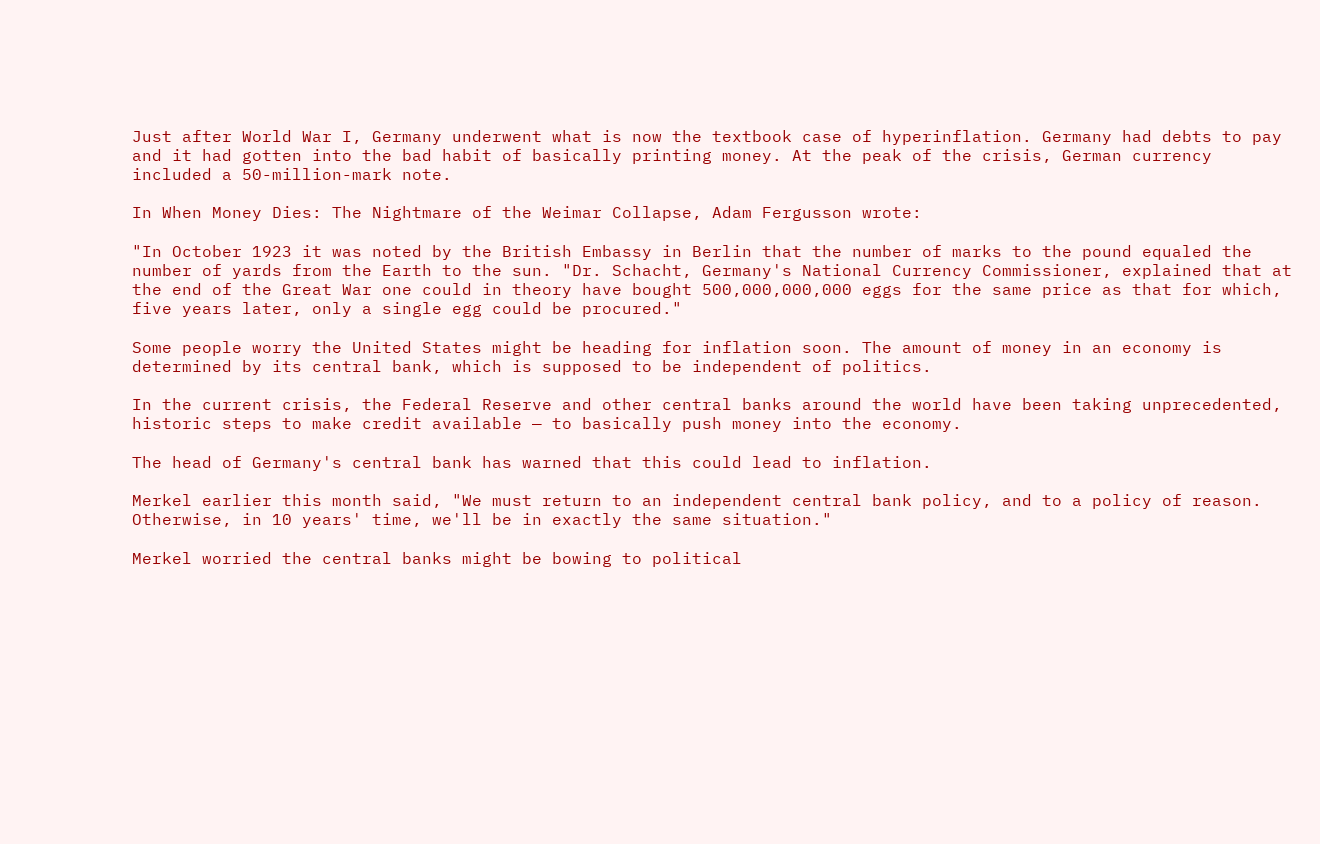Just after World War I, Germany underwent what is now the textbook case of hyperinflation. Germany had debts to pay and it had gotten into the bad habit of basically printing money. At the peak of the crisis, German currency included a 50-million-mark note.

In When Money Dies: The Nightmare of the Weimar Collapse, Adam Fergusson wrote:

"In October 1923 it was noted by the British Embassy in Berlin that the number of marks to the pound equaled the number of yards from the Earth to the sun. "Dr. Schacht, Germany's National Currency Commissioner, explained that at the end of the Great War one could in theory have bought 500,000,000,000 eggs for the same price as that for which, five years later, only a single egg could be procured."

Some people worry the United States might be heading for inflation soon. The amount of money in an economy is determined by its central bank, which is supposed to be independent of politics.

In the current crisis, the Federal Reserve and other central banks around the world have been taking unprecedented, historic steps to make credit available — to basically push money into the economy.

The head of Germany's central bank has warned that this could lead to inflation.

Merkel earlier this month said, "We must return to an independent central bank policy, and to a policy of reason. Otherwise, in 10 years' time, we'll be in exactly the same situation."

Merkel worried the central banks might be bowing to political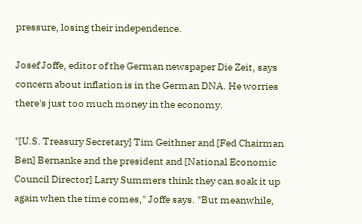pressure, losing their independence.

Josef Joffe, editor of the German newspaper Die Zeit, says concern about inflation is in the German DNA. He worries there's just too much money in the economy.

"[U.S. Treasury Secretary] Tim Geithner and [Fed Chairman Ben] Bernanke and the president and [National Economic Council Director] Larry Summers think they can soak it up again when the time comes," Joffe says. "But meanwhile,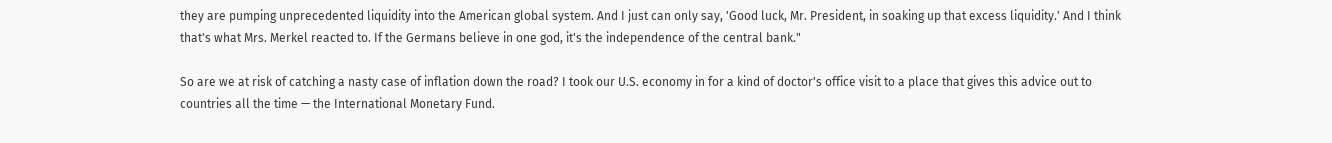they are pumping unprecedented liquidity into the American global system. And I just can only say, 'Good luck, Mr. President, in soaking up that excess liquidity.' And I think that's what Mrs. Merkel reacted to. If the Germans believe in one god, it's the independence of the central bank."

So are we at risk of catching a nasty case of inflation down the road? I took our U.S. economy in for a kind of doctor's office visit to a place that gives this advice out to countries all the time — the International Monetary Fund.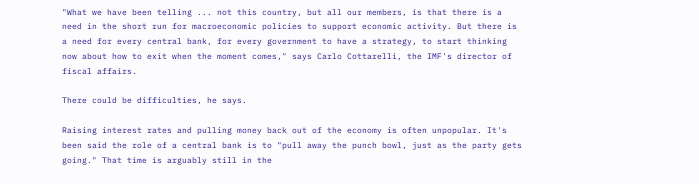"What we have been telling ... not this country, but all our members, is that there is a need in the short run for macroeconomic policies to support economic activity. But there is a need for every central bank, for every government to have a strategy, to start thinking now about how to exit when the moment comes," says Carlo Cottarelli, the IMF's director of fiscal affairs.

There could be difficulties, he says.

Raising interest rates and pulling money back out of the economy is often unpopular. It's been said the role of a central bank is to "pull away the punch bowl, just as the party gets going." That time is arguably still in the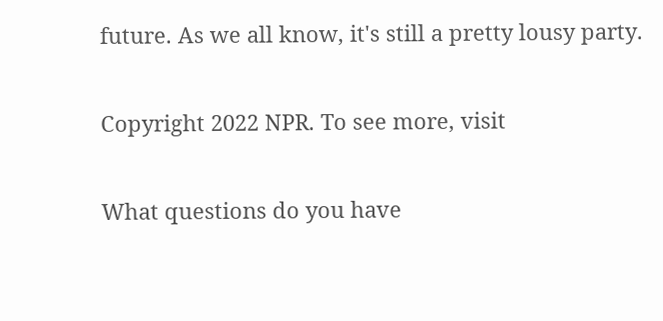future. As we all know, it's still a pretty lousy party.

Copyright 2022 NPR. To see more, visit

What questions do you have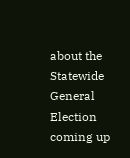about the Statewide General Election coming up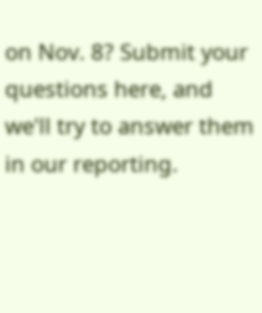on Nov. 8? Submit your questions here, and we'll try to answer them in our reporting.